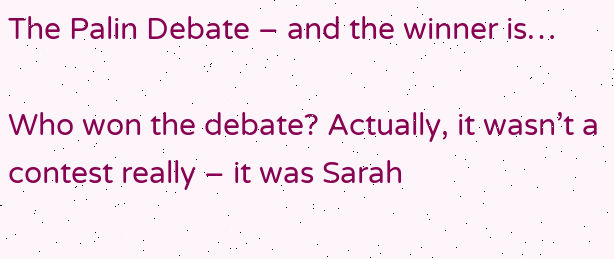The Palin Debate – and the winner is…

Who won the debate? Actually, it wasn’t a contest really – it was Sarah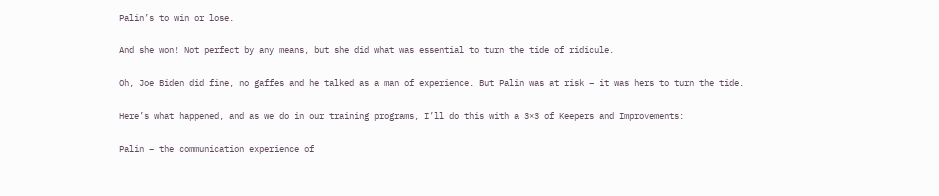Palin’s to win or lose.

And she won! Not perfect by any means, but she did what was essential to turn the tide of ridicule.

Oh, Joe Biden did fine, no gaffes and he talked as a man of experience. But Palin was at risk – it was hers to turn the tide.

Here’s what happened, and as we do in our training programs, I’ll do this with a 3×3 of Keepers and Improvements:

Palin – the communication experience of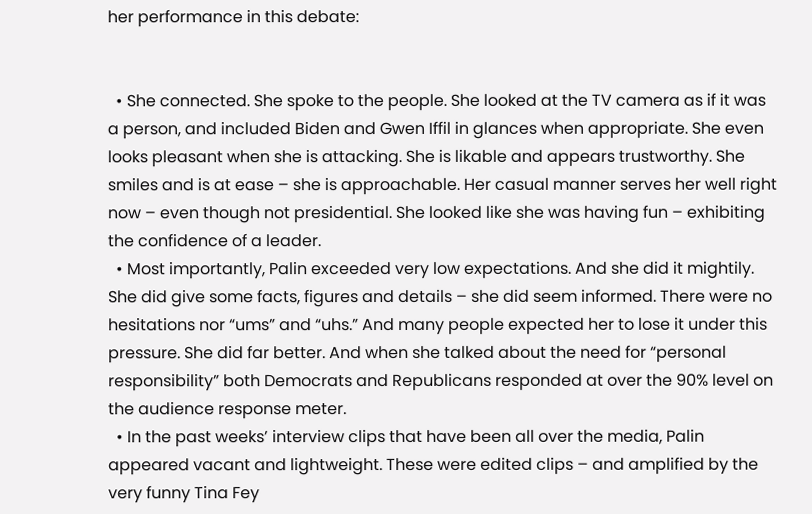her performance in this debate:


  • She connected. She spoke to the people. She looked at the TV camera as if it was a person, and included Biden and Gwen Iffil in glances when appropriate. She even looks pleasant when she is attacking. She is likable and appears trustworthy. She smiles and is at ease – she is approachable. Her casual manner serves her well right now – even though not presidential. She looked like she was having fun – exhibiting the confidence of a leader.
  • Most importantly, Palin exceeded very low expectations. And she did it mightily. She did give some facts, figures and details – she did seem informed. There were no hesitations nor “ums” and “uhs.” And many people expected her to lose it under this pressure. She did far better. And when she talked about the need for “personal responsibility” both Democrats and Republicans responded at over the 90% level on the audience response meter.
  • In the past weeks’ interview clips that have been all over the media, Palin appeared vacant and lightweight. These were edited clips – and amplified by the very funny Tina Fey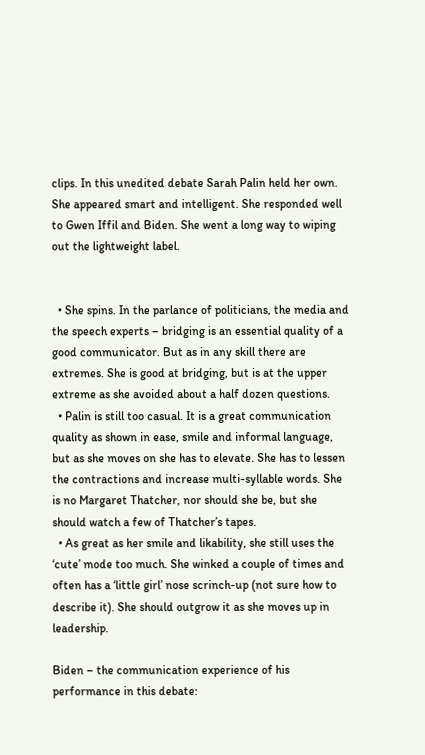clips. In this unedited debate Sarah Palin held her own. She appeared smart and intelligent. She responded well to Gwen Iffil and Biden. She went a long way to wiping out the lightweight label.


  • She spins. In the parlance of politicians, the media and the speech experts – bridging is an essential quality of a good communicator. But as in any skill there are extremes. She is good at bridging, but is at the upper extreme as she avoided about a half dozen questions.
  • Palin is still too casual. It is a great communication quality as shown in ease, smile and informal language, but as she moves on she has to elevate. She has to lessen the contractions and increase multi-syllable words. She is no Margaret Thatcher, nor should she be, but she should watch a few of Thatcher’s tapes.
  • As great as her smile and likability, she still uses the ‘cute’ mode too much. She winked a couple of times and often has a ‘little girl’ nose scrinch-up (not sure how to describe it). She should outgrow it as she moves up in leadership.

Biden – the communication experience of his performance in this debate: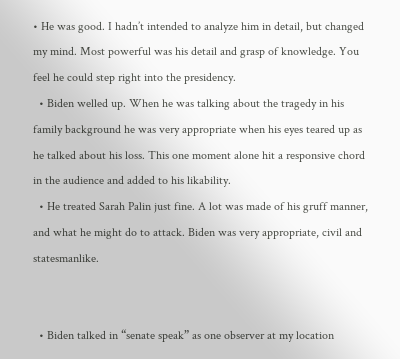• He was good. I hadn’t intended to analyze him in detail, but changed my mind. Most powerful was his detail and grasp of knowledge. You feel he could step right into the presidency.
  • Biden welled up. When he was talking about the tragedy in his family background he was very appropriate when his eyes teared up as he talked about his loss. This one moment alone hit a responsive chord in the audience and added to his likability.
  • He treated Sarah Palin just fine. A lot was made of his gruff manner, and what he might do to attack. Biden was very appropriate, civil and statesmanlike.


  • Biden talked in “senate speak” as one observer at my location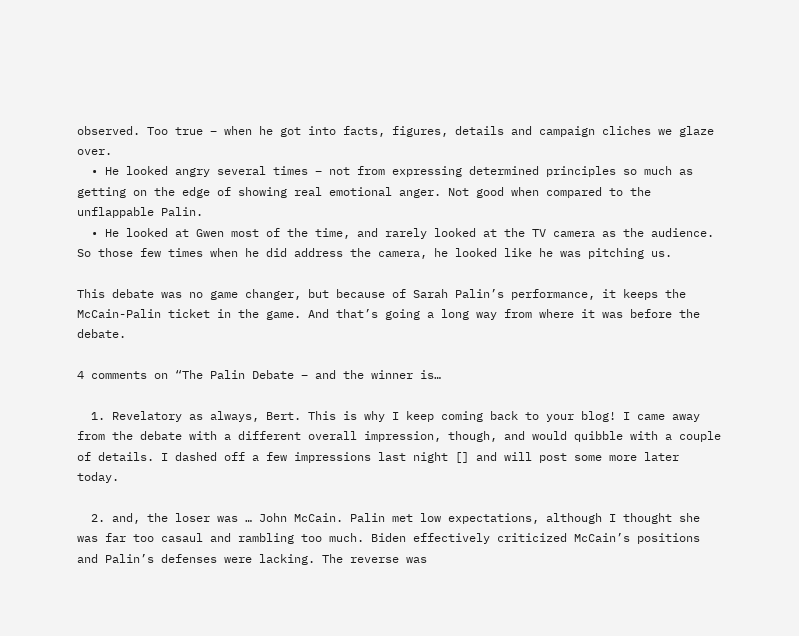observed. Too true – when he got into facts, figures, details and campaign cliches we glaze over.
  • He looked angry several times – not from expressing determined principles so much as getting on the edge of showing real emotional anger. Not good when compared to the unflappable Palin.
  • He looked at Gwen most of the time, and rarely looked at the TV camera as the audience. So those few times when he did address the camera, he looked like he was pitching us.

This debate was no game changer, but because of Sarah Palin’s performance, it keeps the McCain-Palin ticket in the game. And that’s going a long way from where it was before the debate.

4 comments on “The Palin Debate – and the winner is…

  1. Revelatory as always, Bert. This is why I keep coming back to your blog! I came away from the debate with a different overall impression, though, and would quibble with a couple of details. I dashed off a few impressions last night [] and will post some more later today.

  2. and, the loser was … John McCain. Palin met low expectations, although I thought she was far too casaul and rambling too much. Biden effectively criticized McCain’s positions and Palin’s defenses were lacking. The reverse was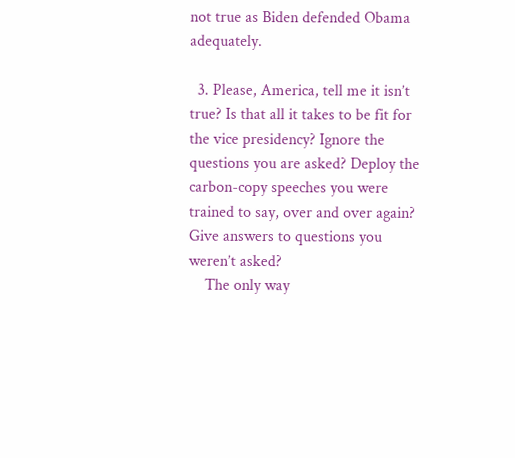not true as Biden defended Obama adequately.

  3. Please, America, tell me it isn’t true? Is that all it takes to be fit for the vice presidency? Ignore the questions you are asked? Deploy the carbon-copy speeches you were trained to say, over and over again? Give answers to questions you weren’t asked?
    The only way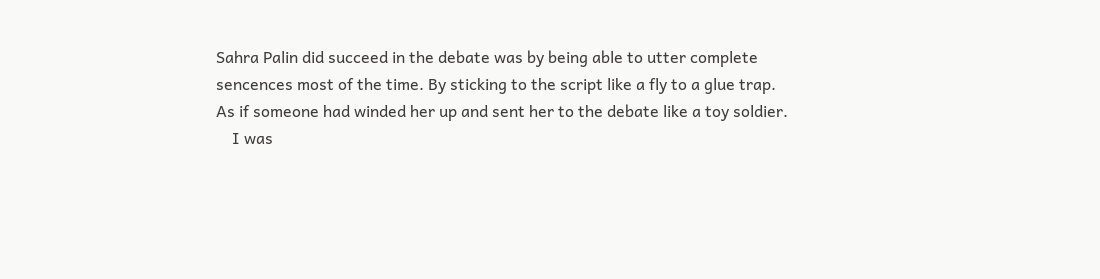Sahra Palin did succeed in the debate was by being able to utter complete sencences most of the time. By sticking to the script like a fly to a glue trap. As if someone had winded her up and sent her to the debate like a toy soldier.
    I was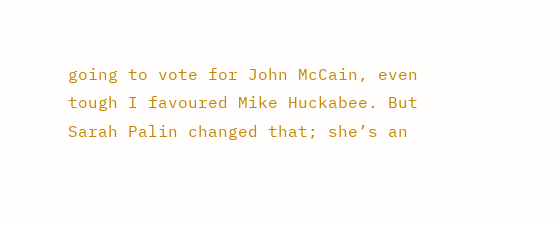going to vote for John McCain, even tough I favoured Mike Huckabee. But Sarah Palin changed that; she’s an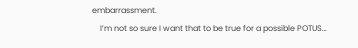embarrassment.
    I’m not so sure I want that to be true for a possible POTUS…